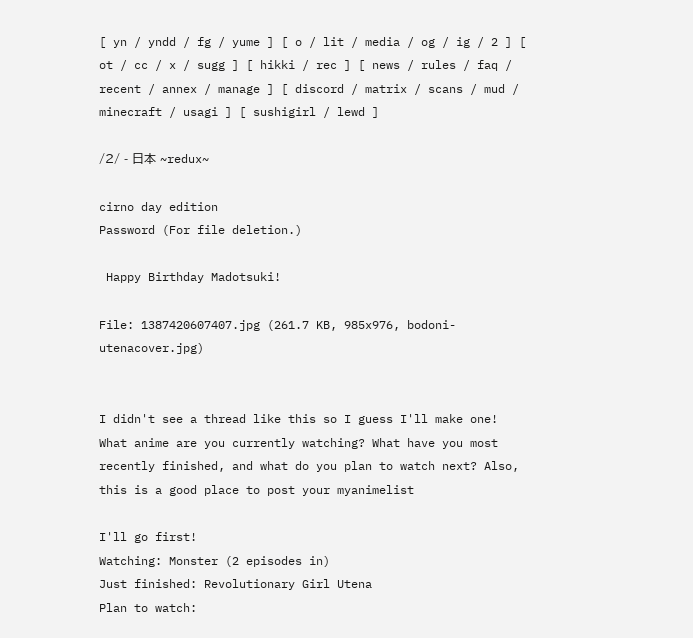[ yn / yndd / fg / yume ] [ o / lit / media / og / ig / 2 ] [ ot / cc / x / sugg ] [ hikki / rec ] [ news / rules / faq / recent / annex / manage ] [ discord / matrix / scans / mud / minecraft / usagi ] [ sushigirl / lewd ]

/2/ - 日本 ~redux~

cirno day edition
Password (For file deletion.)

 Happy Birthday Madotsuki!

File: 1387420607407.jpg (261.7 KB, 985x976, bodoni-utenacover.jpg)


I didn't see a thread like this so I guess I'll make one!
What anime are you currently watching? What have you most recently finished, and what do you plan to watch next? Also, this is a good place to post your myanimelist

I'll go first!
Watching: Monster (2 episodes in)
Just finished: Revolutionary Girl Utena
Plan to watch: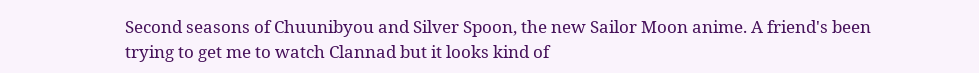Second seasons of Chuunibyou and Silver Spoon, the new Sailor Moon anime. A friend's been trying to get me to watch Clannad but it looks kind of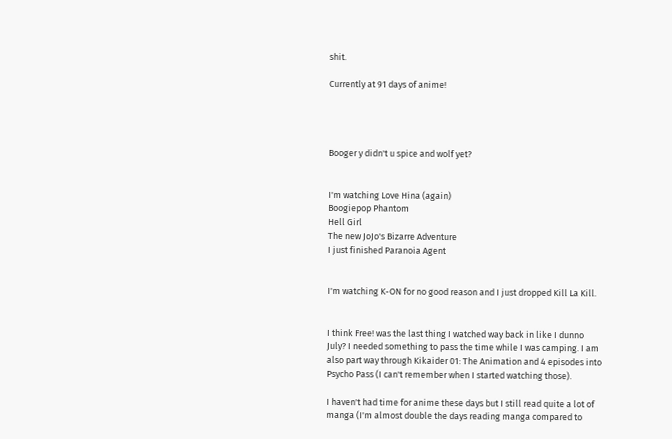shit.

Currently at 91 days of anime!




Booger y didn't u spice and wolf yet?


I'm watching Love Hina (again)
Boogiepop Phantom
Hell Girl
The new JoJo's Bizarre Adventure
I just finished Paranoia Agent


I'm watching K-ON for no good reason and I just dropped Kill La Kill.


I think Free! was the last thing I watched way back in like I dunno July? I needed something to pass the time while I was camping. I am also part way through Kikaider 01: The Animation and 4 episodes into Psycho Pass (I can't remember when I started watching those).

I haven't had time for anime these days but I still read quite a lot of manga (I'm almost double the days reading manga compared to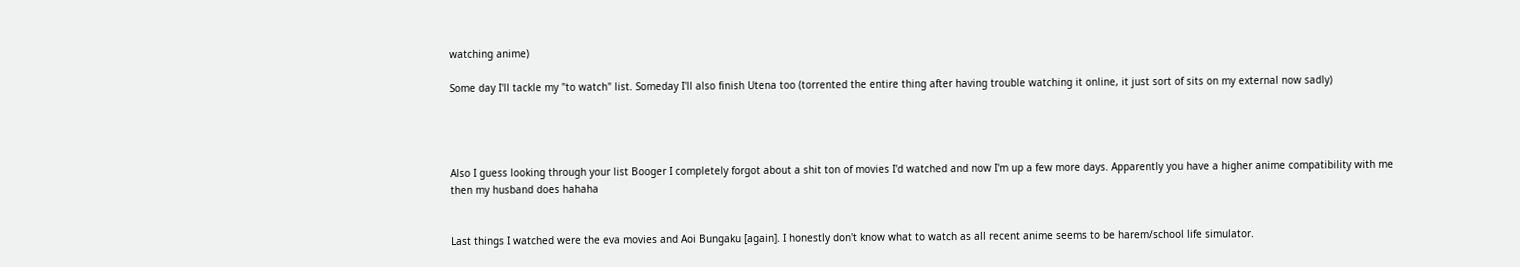watching anime)

Some day I'll tackle my "to watch" list. Someday I'll also finish Utena too (torrented the entire thing after having trouble watching it online, it just sort of sits on my external now sadly)




Also I guess looking through your list Booger I completely forgot about a shit ton of movies I'd watched and now I'm up a few more days. Apparently you have a higher anime compatibility with me then my husband does hahaha


Last things I watched were the eva movies and Aoi Bungaku [again]. I honestly don't know what to watch as all recent anime seems to be harem/school life simulator.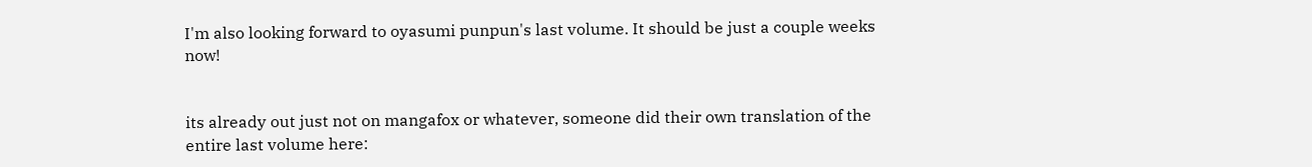I'm also looking forward to oyasumi punpun's last volume. It should be just a couple weeks now!


its already out just not on mangafox or whatever, someone did their own translation of the entire last volume here: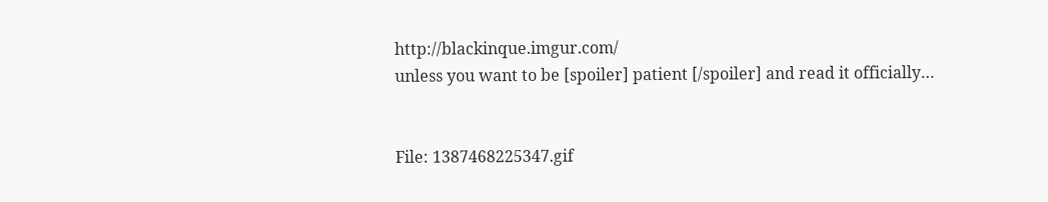http://blackinque.imgur.com/
unless you want to be [spoiler] patient [/spoiler] and read it officially…


File: 1387468225347.gif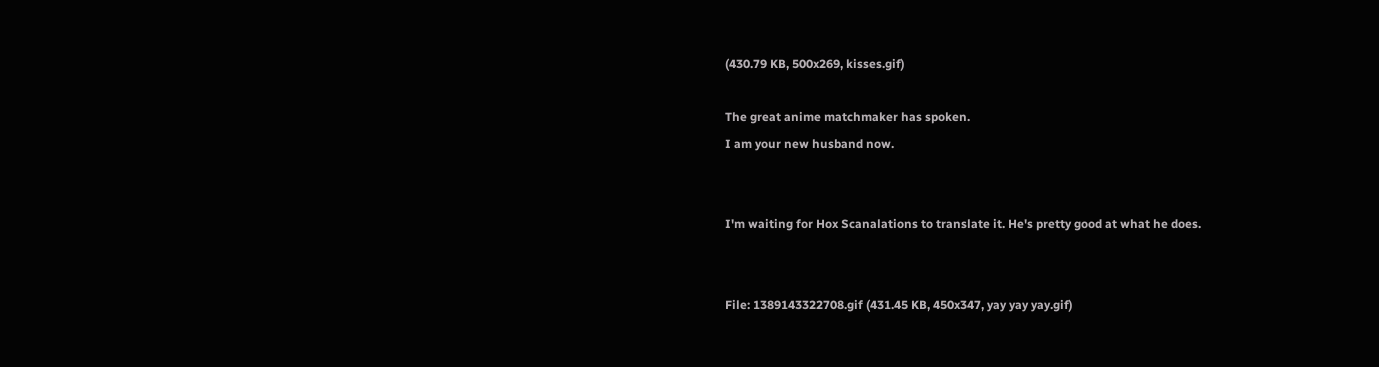(430.79 KB, 500x269, kisses.gif)

The great anime matchmaker has spoken.
I am your new husband now.


I'm waiting for Hox Scanalations to translate it. He's pretty good at what he does.


File: 1389143322708.gif (431.45 KB, 450x347, yay yay yay.gif)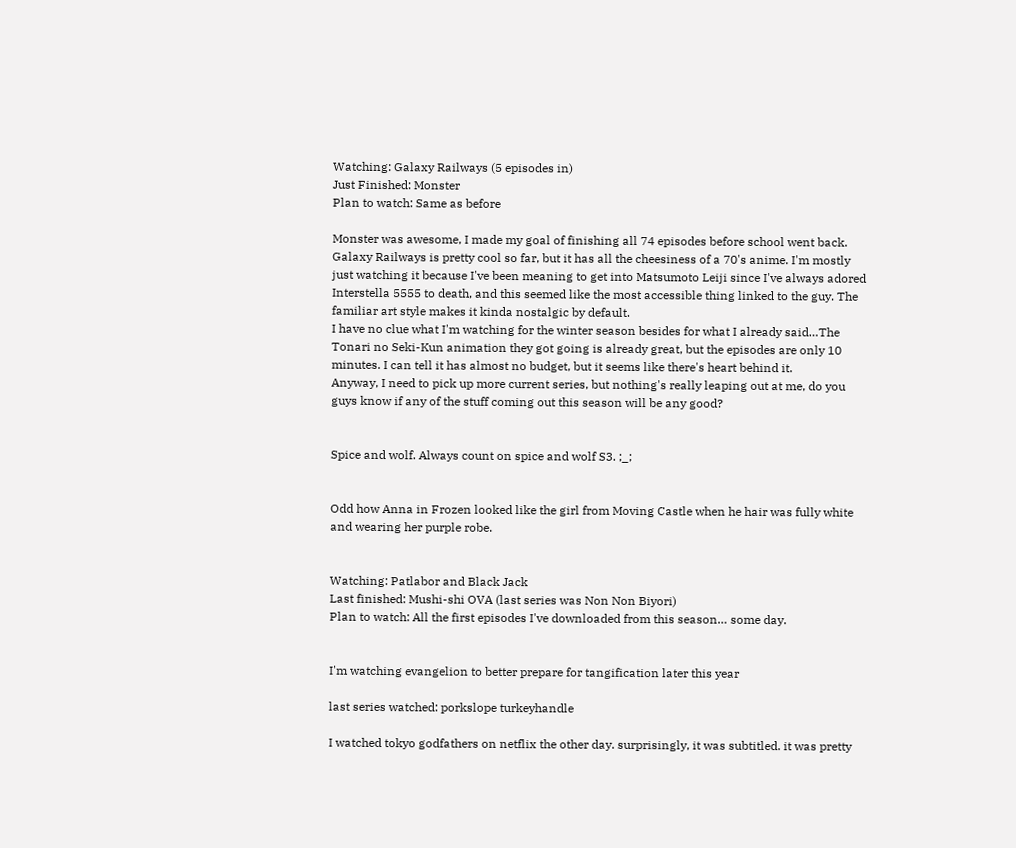Watching: Galaxy Railways (5 episodes in)
Just Finished: Monster
Plan to watch: Same as before

Monster was awesome, I made my goal of finishing all 74 episodes before school went back.
Galaxy Railways is pretty cool so far, but it has all the cheesiness of a 70's anime. I'm mostly just watching it because I've been meaning to get into Matsumoto Leiji since I've always adored Interstella 5555 to death, and this seemed like the most accessible thing linked to the guy. The familiar art style makes it kinda nostalgic by default.
I have no clue what I'm watching for the winter season besides for what I already said…The Tonari no Seki-Kun animation they got going is already great, but the episodes are only 10 minutes. I can tell it has almost no budget, but it seems like there's heart behind it.
Anyway, I need to pick up more current series, but nothing's really leaping out at me, do you guys know if any of the stuff coming out this season will be any good?


Spice and wolf. Always count on spice and wolf S3. ;_;


Odd how Anna in Frozen looked like the girl from Moving Castle when he hair was fully white and wearing her purple robe.


Watching: Patlabor and Black Jack
Last finished: Mushi-shi OVA (last series was Non Non Biyori)
Plan to watch: All the first episodes I've downloaded from this season… some day.


I'm watching evangelion to better prepare for tangification later this year

last series watched: porkslope turkeyhandle

I watched tokyo godfathers on netflix the other day. surprisingly, it was subtitled. it was pretty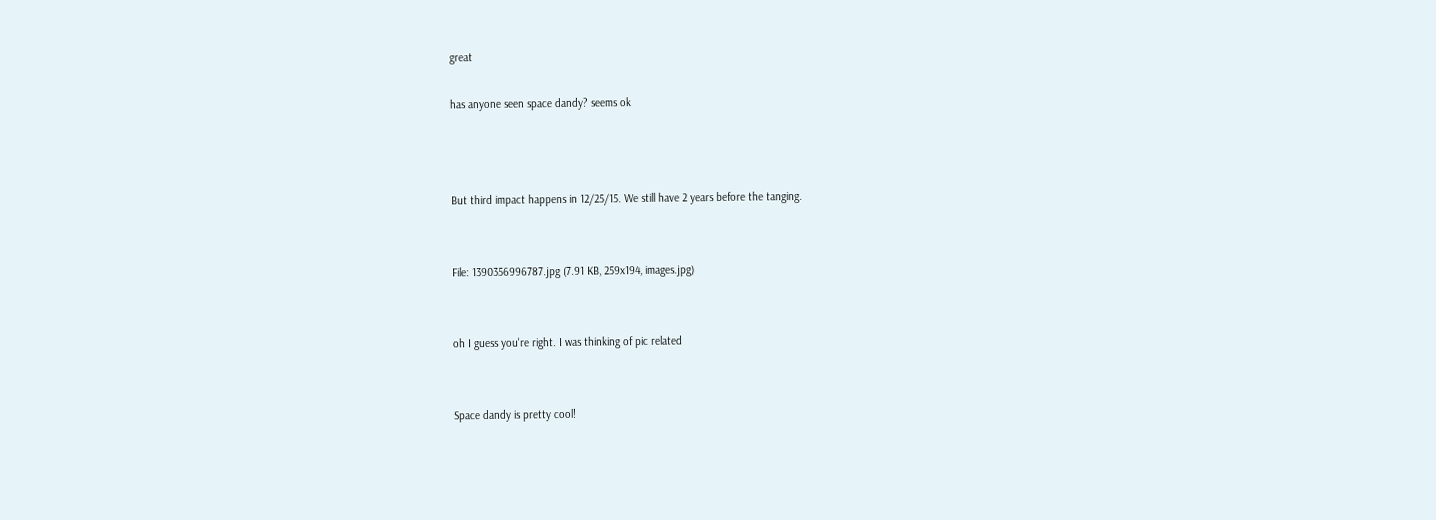great

has anyone seen space dandy? seems ok



But third impact happens in 12/25/15. We still have 2 years before the tanging.


File: 1390356996787.jpg (7.91 KB, 259x194, images.jpg)


oh I guess you're right. I was thinking of pic related


Space dandy is pretty cool!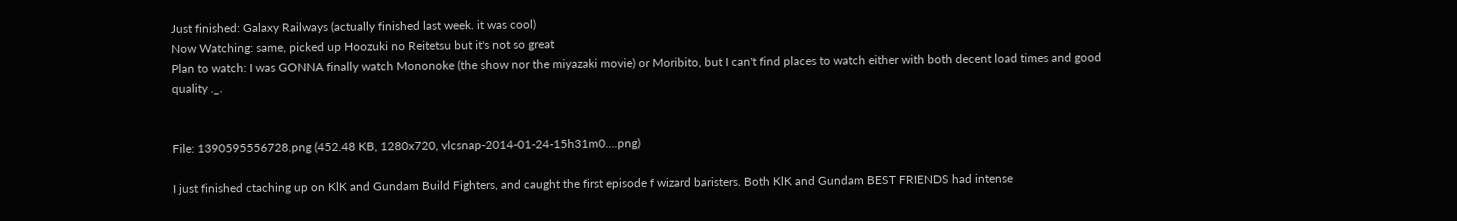Just finished: Galaxy Railways (actually finished last week. it was cool)
Now Watching: same, picked up Hoozuki no Reitetsu but it's not so great
Plan to watch: I was GONNA finally watch Mononoke (the show nor the miyazaki movie) or Moribito, but I can't find places to watch either with both decent load times and good quality ._.


File: 1390595556728.png (452.48 KB, 1280x720, vlcsnap-2014-01-24-15h31m0….png)

I just finished ctaching up on KlK and Gundam Build Fighters, and caught the first episode f wizard baristers. Both KlK and Gundam BEST FRIENDS had intense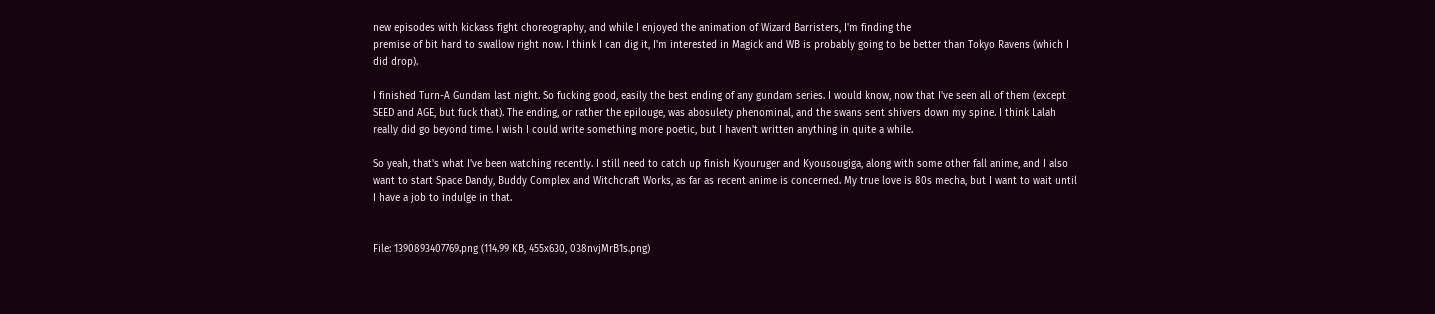new episodes with kickass fight choreography, and while I enjoyed the animation of Wizard Barristers, I'm finding the
premise of bit hard to swallow right now. I think I can dig it, I'm interested in Magick and WB is probably going to be better than Tokyo Ravens (which I did drop).

I finished Turn-A Gundam last night. So fucking good, easily the best ending of any gundam series. I would know, now that I've seen all of them (except SEED and AGE, but fuck that). The ending, or rather the epilouge, was abosulety phenominal, and the swans sent shivers down my spine. I think Lalah really did go beyond time. I wish I could write something more poetic, but I haven't written anything in quite a while.

So yeah, that's what I've been watching recently. I still need to catch up finish Kyouruger and Kyousougiga, along with some other fall anime, and I also want to start Space Dandy, Buddy Complex and Witchcraft Works, as far as recent anime is concerned. My true love is 80s mecha, but I want to wait until I have a job to indulge in that.


File: 1390893407769.png (114.99 KB, 455x630, 038nvjMrB1s.png)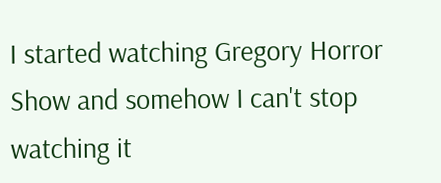I started watching Gregory Horror Show and somehow I can't stop watching it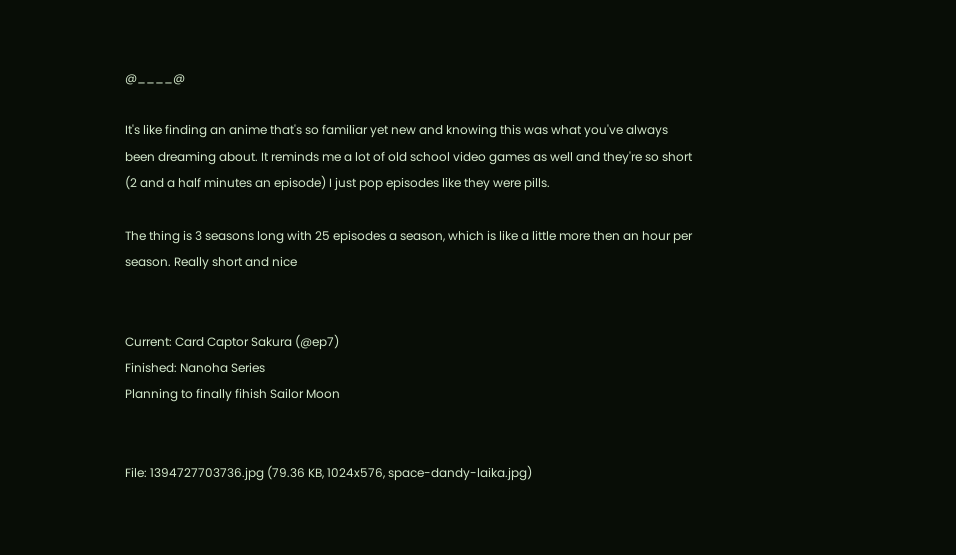@____@

It's like finding an anime that's so familiar yet new and knowing this was what you've always been dreaming about. It reminds me a lot of old school video games as well and they're so short (2 and a half minutes an episode) I just pop episodes like they were pills.

The thing is 3 seasons long with 25 episodes a season, which is like a little more then an hour per season. Really short and nice


Current: Card Captor Sakura (@ep7)
Finished: Nanoha Series
Planning to finally fihish Sailor Moon


File: 1394727703736.jpg (79.36 KB, 1024x576, space-dandy-laika.jpg)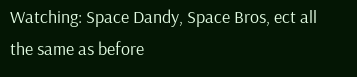Watching: Space Dandy, Space Bros, ect all the same as before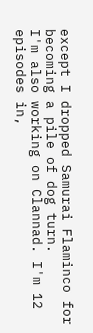except I dropped Samurai Flaminco for becoming a pile of dog turn.
I'm also working on Clannad. I'm 12 episodes in,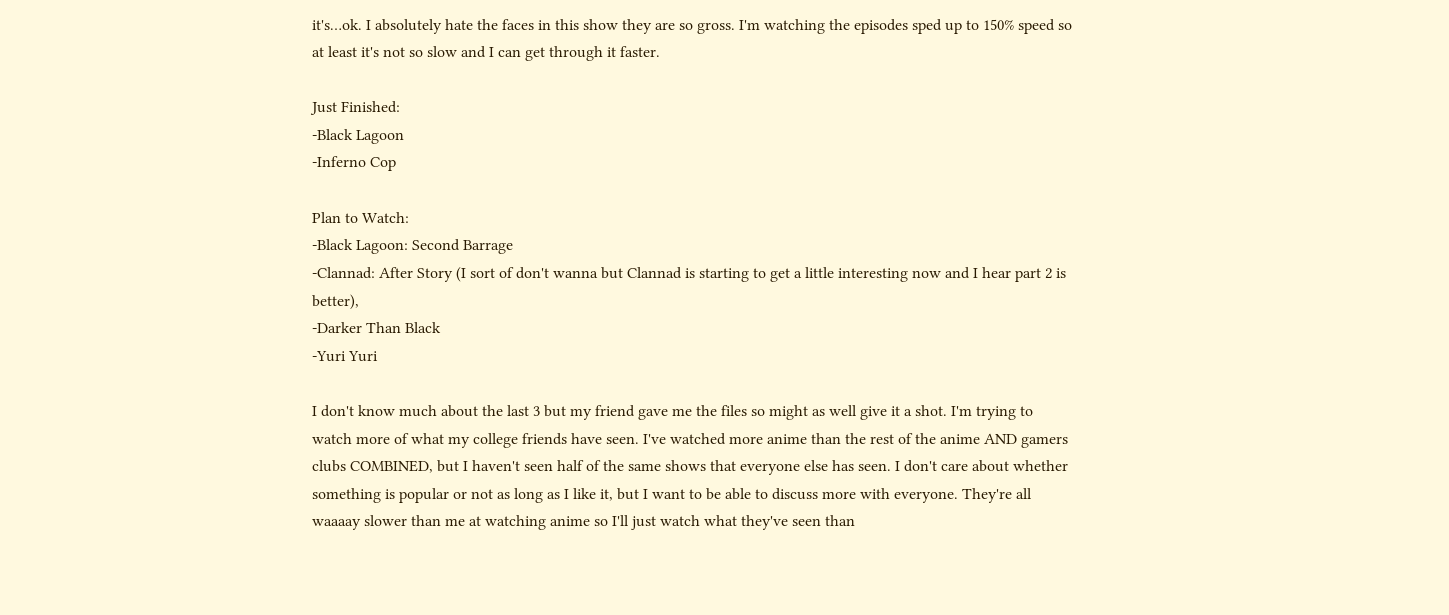it's…ok. I absolutely hate the faces in this show they are so gross. I'm watching the episodes sped up to 150% speed so at least it's not so slow and I can get through it faster.

Just Finished:
-Black Lagoon
-Inferno Cop

Plan to Watch:
-Black Lagoon: Second Barrage
-Clannad: After Story (I sort of don't wanna but Clannad is starting to get a little interesting now and I hear part 2 is better),
-Darker Than Black
-Yuri Yuri

I don't know much about the last 3 but my friend gave me the files so might as well give it a shot. I'm trying to watch more of what my college friends have seen. I've watched more anime than the rest of the anime AND gamers clubs COMBINED, but I haven't seen half of the same shows that everyone else has seen. I don't care about whether something is popular or not as long as I like it, but I want to be able to discuss more with everyone. They're all waaaay slower than me at watching anime so I'll just watch what they've seen than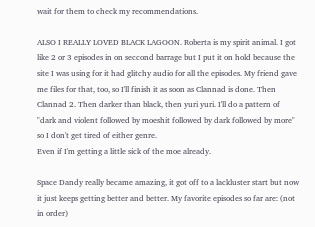wait for them to check my recommendations.

ALSO I REALLY LOVED BLACK LAGOON. Roberta is my spirit animal. I got like 2 or 3 episodes in on seccond barrage but I put it on hold because the site I was using for it had glitchy audio for all the episodes. My friend gave me files for that, too, so I'll finish it as soon as Clannad is done. Then Clannad 2. Then darker than black, then yuri yuri. I'll do a pattern of "dark and violent followed by moeshit followed by dark followed by more" so I don't get tired of either genre.
Even if I'm getting a little sick of the moe already.

Space Dandy really became amazing, it got off to a lackluster start but now it just keeps getting better and better. My favorite episodes so far are: (not in order)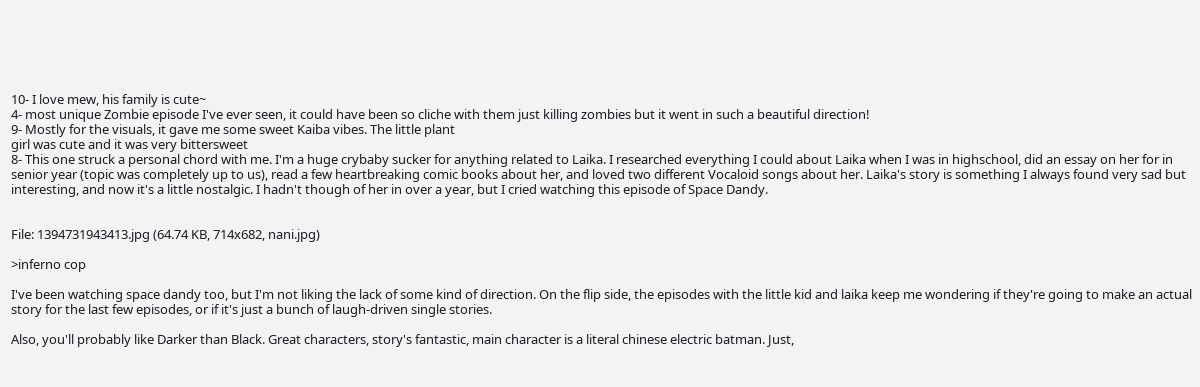10- I love mew, his family is cute~
4- most unique Zombie episode I've ever seen, it could have been so cliche with them just killing zombies but it went in such a beautiful direction!
9- Mostly for the visuals, it gave me some sweet Kaiba vibes. The little plant
girl was cute and it was very bittersweet
8- This one struck a personal chord with me. I'm a huge crybaby sucker for anything related to Laika. I researched everything I could about Laika when I was in highschool, did an essay on her for in senior year (topic was completely up to us), read a few heartbreaking comic books about her, and loved two different Vocaloid songs about her. Laika's story is something I always found very sad but interesting, and now it's a little nostalgic. I hadn't though of her in over a year, but I cried watching this episode of Space Dandy.


File: 1394731943413.jpg (64.74 KB, 714x682, nani.jpg)

>inferno cop

I've been watching space dandy too, but I'm not liking the lack of some kind of direction. On the flip side, the episodes with the little kid and laika keep me wondering if they're going to make an actual story for the last few episodes, or if it's just a bunch of laugh-driven single stories.

Also, you'll probably like Darker than Black. Great characters, story's fantastic, main character is a literal chinese electric batman. Just,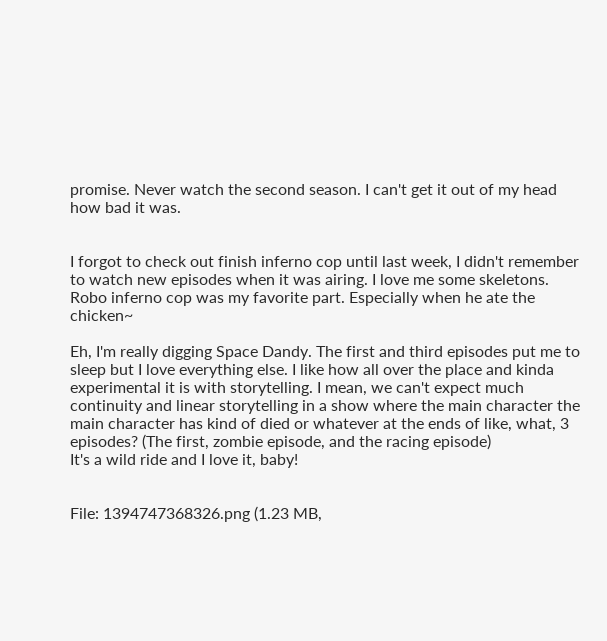promise. Never watch the second season. I can't get it out of my head how bad it was.


I forgot to check out finish inferno cop until last week, I didn't remember to watch new episodes when it was airing. I love me some skeletons. Robo inferno cop was my favorite part. Especially when he ate the chicken~

Eh, I'm really digging Space Dandy. The first and third episodes put me to sleep but I love everything else. I like how all over the place and kinda experimental it is with storytelling. I mean, we can't expect much continuity and linear storytelling in a show where the main character the main character has kind of died or whatever at the ends of like, what, 3 episodes? (The first, zombie episode, and the racing episode)
It's a wild ride and I love it, baby!


File: 1394747368326.png (1.23 MB,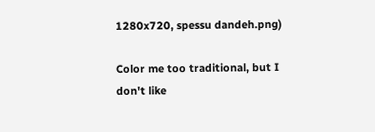1280x720, spessu dandeh.png)

Color me too traditional, but I don't like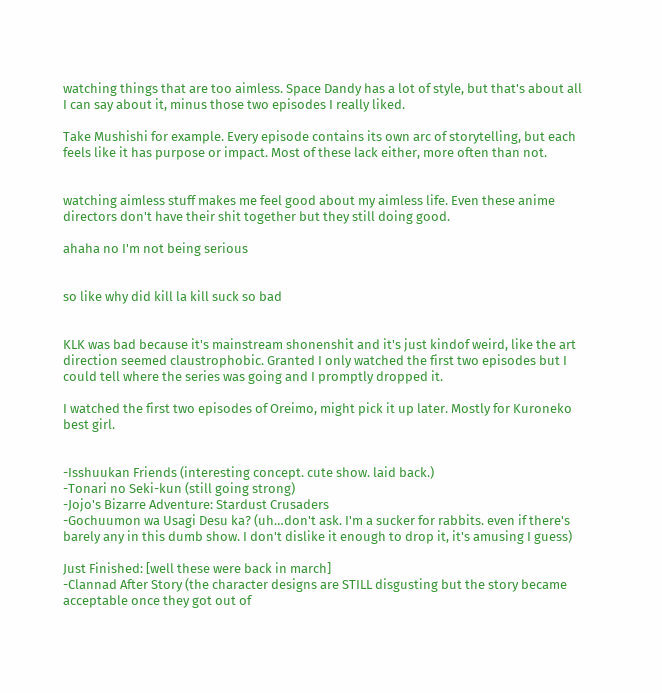watching things that are too aimless. Space Dandy has a lot of style, but that's about all I can say about it, minus those two episodes I really liked.

Take Mushishi for example. Every episode contains its own arc of storytelling, but each feels like it has purpose or impact. Most of these lack either, more often than not.


watching aimless stuff makes me feel good about my aimless life. Even these anime directors don't have their shit together but they still doing good.

ahaha no I'm not being serious


so like why did kill la kill suck so bad


KLK was bad because it's mainstream shonenshit and it's just kindof weird, like the art direction seemed claustrophobic. Granted I only watched the first two episodes but I could tell where the series was going and I promptly dropped it.

I watched the first two episodes of Oreimo, might pick it up later. Mostly for Kuroneko best girl.


-Isshuukan Friends (interesting concept. cute show. laid back.)
-Tonari no Seki-kun (still going strong)
-Jojo's Bizarre Adventure: Stardust Crusaders
-Gochuumon wa Usagi Desu ka? (uh…don't ask. I'm a sucker for rabbits. even if there's barely any in this dumb show. I don't dislike it enough to drop it, it's amusing I guess)

Just Finished: [well these were back in march]
-Clannad After Story (the character designs are STILL disgusting but the story became acceptable once they got out of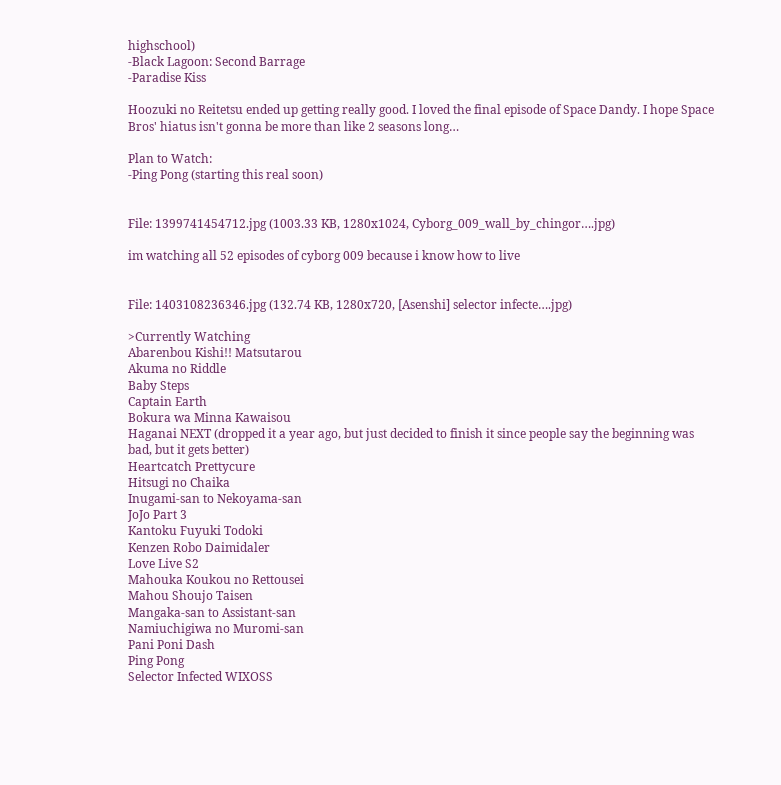highschool)
-Black Lagoon: Second Barrage
-Paradise Kiss

Hoozuki no Reitetsu ended up getting really good. I loved the final episode of Space Dandy. I hope Space Bros' hiatus isn't gonna be more than like 2 seasons long…

Plan to Watch:
-Ping Pong (starting this real soon)


File: 1399741454712.jpg (1003.33 KB, 1280x1024, Cyborg_009_wall_by_chingor….jpg)

im watching all 52 episodes of cyborg 009 because i know how to live


File: 1403108236346.jpg (132.74 KB, 1280x720, [Asenshi] selector infecte….jpg)

>Currently Watching
Abarenbou Kishi!! Matsutarou
Akuma no Riddle
Baby Steps
Captain Earth
Bokura wa Minna Kawaisou
Haganai NEXT (dropped it a year ago, but just decided to finish it since people say the beginning was bad, but it gets better)
Heartcatch Prettycure
Hitsugi no Chaika
Inugami-san to Nekoyama-san
JoJo Part 3
Kantoku Fuyuki Todoki
Kenzen Robo Daimidaler
Love Live S2
Mahouka Koukou no Rettousei
Mahou Shoujo Taisen
Mangaka-san to Assistant-san
Namiuchigiwa no Muromi-san
Pani Poni Dash
Ping Pong
Selector Infected WIXOSS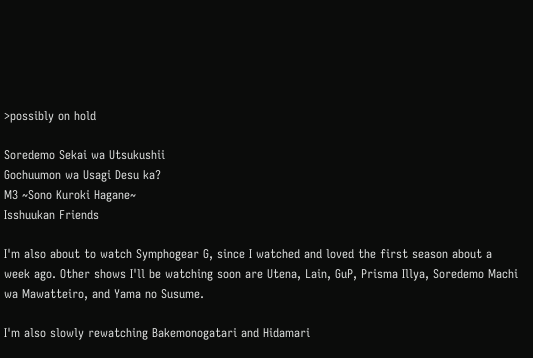>possibly on hold

Soredemo Sekai wa Utsukushii
Gochuumon wa Usagi Desu ka?
M3 ~Sono Kuroki Hagane~
Isshuukan Friends

I'm also about to watch Symphogear G, since I watched and loved the first season about a week ago. Other shows I'll be watching soon are Utena, Lain, GuP, Prisma Illya, Soredemo Machi wa Mawatteiro, and Yama no Susume.

I'm also slowly rewatching Bakemonogatari and Hidamari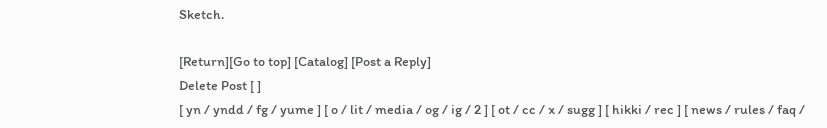Sketch.

[Return][Go to top] [Catalog] [Post a Reply]
Delete Post [ ]
[ yn / yndd / fg / yume ] [ o / lit / media / og / ig / 2 ] [ ot / cc / x / sugg ] [ hikki / rec ] [ news / rules / faq /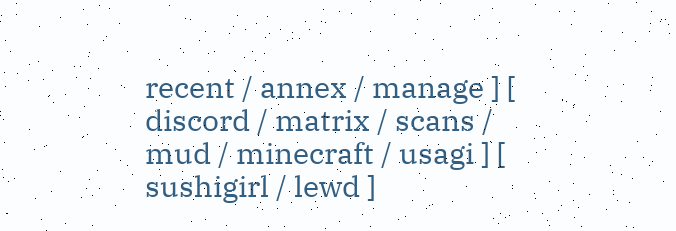recent / annex / manage ] [ discord / matrix / scans / mud / minecraft / usagi ] [ sushigirl / lewd ]